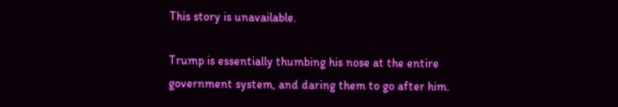This story is unavailable.

Trump is essentially thumbing his nose at the entire government system, and daring them to go after him.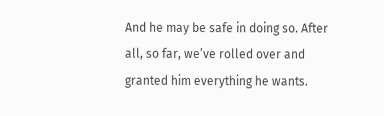And he may be safe in doing so. After all, so far, we’ve rolled over and granted him everything he wants.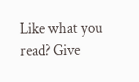Like what you read? Give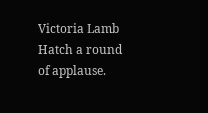Victoria Lamb Hatch a round of applause.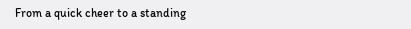From a quick cheer to a standing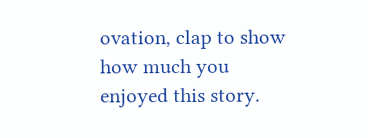ovation, clap to show how much you enjoyed this story.